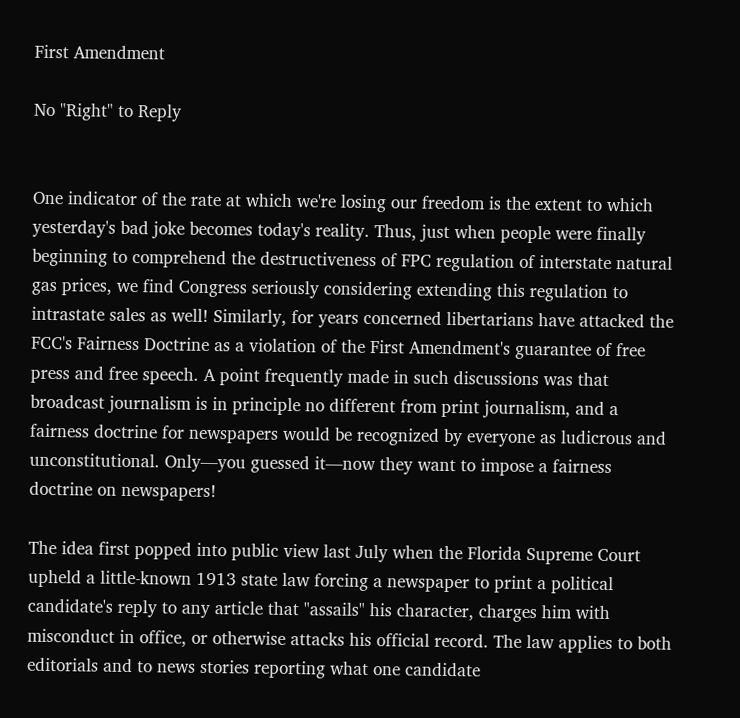First Amendment

No "Right" to Reply


One indicator of the rate at which we're losing our freedom is the extent to which yesterday's bad joke becomes today's reality. Thus, just when people were finally beginning to comprehend the destructiveness of FPC regulation of interstate natural gas prices, we find Congress seriously considering extending this regulation to intrastate sales as well! Similarly, for years concerned libertarians have attacked the FCC's Fairness Doctrine as a violation of the First Amendment's guarantee of free press and free speech. A point frequently made in such discussions was that broadcast journalism is in principle no different from print journalism, and a fairness doctrine for newspapers would be recognized by everyone as ludicrous and unconstitutional. Only—you guessed it—now they want to impose a fairness doctrine on newspapers!

The idea first popped into public view last July when the Florida Supreme Court upheld a little-known 1913 state law forcing a newspaper to print a political candidate's reply to any article that "assails" his character, charges him with misconduct in office, or otherwise attacks his official record. The law applies to both editorials and to news stories reporting what one candidate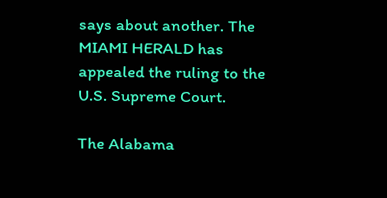says about another. The MIAMI HERALD has appealed the ruling to the U.S. Supreme Court.

The Alabama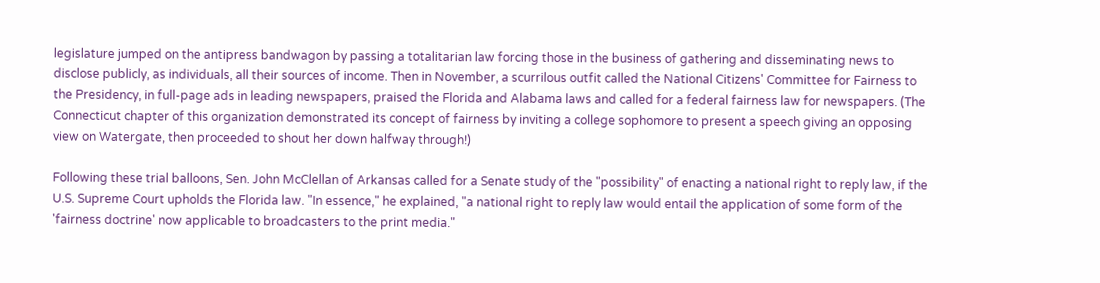legislature jumped on the antipress bandwagon by passing a totalitarian law forcing those in the business of gathering and disseminating news to disclose publicly, as individuals, all their sources of income. Then in November, a scurrilous outfit called the National Citizens' Committee for Fairness to the Presidency, in full-page ads in leading newspapers, praised the Florida and Alabama laws and called for a federal fairness law for newspapers. (The Connecticut chapter of this organization demonstrated its concept of fairness by inviting a college sophomore to present a speech giving an opposing view on Watergate, then proceeded to shout her down halfway through!)

Following these trial balloons, Sen. John McClellan of Arkansas called for a Senate study of the "possibility" of enacting a national right to reply law, if the U.S. Supreme Court upholds the Florida law. "In essence," he explained, "a national right to reply law would entail the application of some form of the 'fairness doctrine' now applicable to broadcasters to the print media."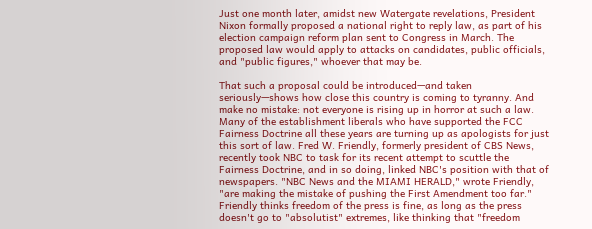Just one month later, amidst new Watergate revelations, President Nixon formally proposed a national right to reply law, as part of his election campaign reform plan sent to Congress in March. The proposed law would apply to attacks on candidates, public officials, and "public figures," whoever that may be.

That such a proposal could be introduced—and taken seriously—shows how close this country is coming to tyranny. And make no mistake: not everyone is rising up in horror at such a law. Many of the establishment liberals who have supported the FCC Fairness Doctrine all these years are turning up as apologists for just this sort of law. Fred W. Friendly, formerly president of CBS News, recently took NBC to task for its recent attempt to scuttle the Fairness Doctrine, and in so doing, linked NBC's position with that of newspapers. "NBC News and the MIAMI HERALD," wrote Friendly, "are making the mistake of pushing the First Amendment too far." Friendly thinks freedom of the press is fine, as long as the press doesn't go to "absolutist" extremes, like thinking that "freedom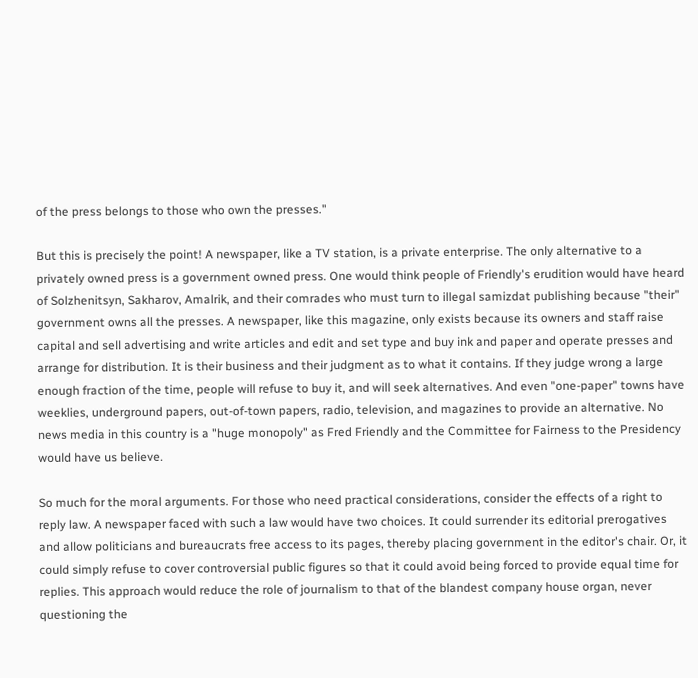of the press belongs to those who own the presses."

But this is precisely the point! A newspaper, like a TV station, is a private enterprise. The only alternative to a privately owned press is a government owned press. One would think people of Friendly's erudition would have heard of Solzhenitsyn, Sakharov, Amalrik, and their comrades who must turn to illegal samizdat publishing because "their" government owns all the presses. A newspaper, like this magazine, only exists because its owners and staff raise capital and sell advertising and write articles and edit and set type and buy ink and paper and operate presses and arrange for distribution. It is their business and their judgment as to what it contains. If they judge wrong a large enough fraction of the time, people will refuse to buy it, and will seek alternatives. And even "one-paper" towns have weeklies, underground papers, out-of-town papers, radio, television, and magazines to provide an alternative. No news media in this country is a "huge monopoly" as Fred Friendly and the Committee for Fairness to the Presidency would have us believe.

So much for the moral arguments. For those who need practical considerations, consider the effects of a right to reply law. A newspaper faced with such a law would have two choices. It could surrender its editorial prerogatives and allow politicians and bureaucrats free access to its pages, thereby placing government in the editor's chair. Or, it could simply refuse to cover controversial public figures so that it could avoid being forced to provide equal time for replies. This approach would reduce the role of journalism to that of the blandest company house organ, never questioning the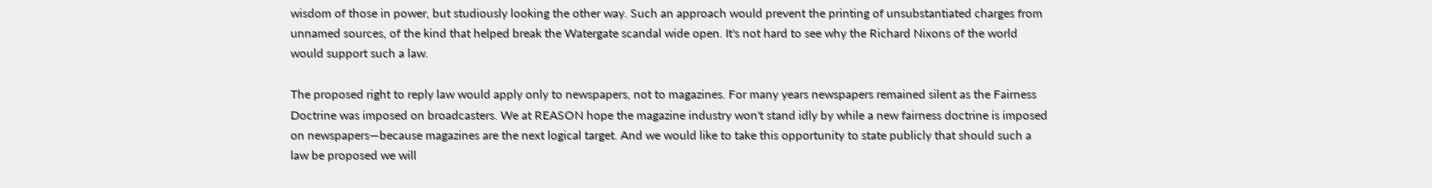wisdom of those in power, but studiously looking the other way. Such an approach would prevent the printing of unsubstantiated charges from unnamed sources, of the kind that helped break the Watergate scandal wide open. It's not hard to see why the Richard Nixons of the world would support such a law.

The proposed right to reply law would apply only to newspapers, not to magazines. For many years newspapers remained silent as the Fairness Doctrine was imposed on broadcasters. We at REASON hope the magazine industry won't stand idly by while a new fairness doctrine is imposed on newspapers—because magazines are the next logical target. And we would like to take this opportunity to state publicly that should such a law be proposed we will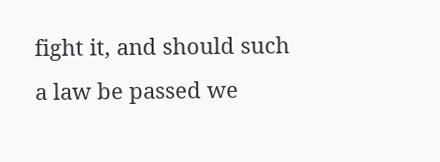fight it, and should such a law be passed we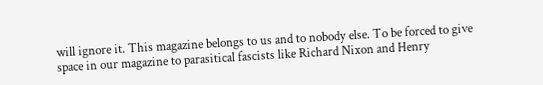will ignore it. This magazine belongs to us and to nobody else. To be forced to give space in our magazine to parasitical fascists like Richard Nixon and Henry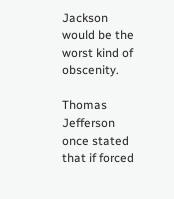Jackson would be the worst kind of obscenity.

Thomas Jefferson once stated that if forced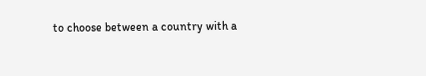to choose between a country with a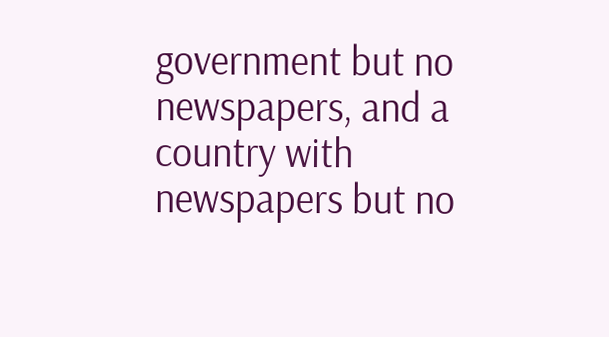government but no newspapers, and a country with newspapers but no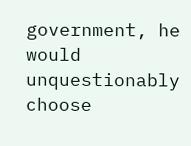government, he would unquestionably choose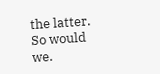the latter. So would we.